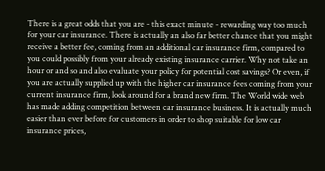There is a great odds that you are - this exact minute - rewarding way too much for your car insurance. There is actually an also far better chance that you might receive a better fee, coming from an additional car insurance firm, compared to you could possibly from your already existing insurance carrier. Why not take an hour or and so and also evaluate your policy for potential cost savings? Or even, if you are actually supplied up with the higher car insurance fees coming from your current insurance firm, look around for a brand new firm. The World wide web has made adding competition between car insurance business. It is actually much easier than ever before for customers in order to shop suitable for low car insurance prices,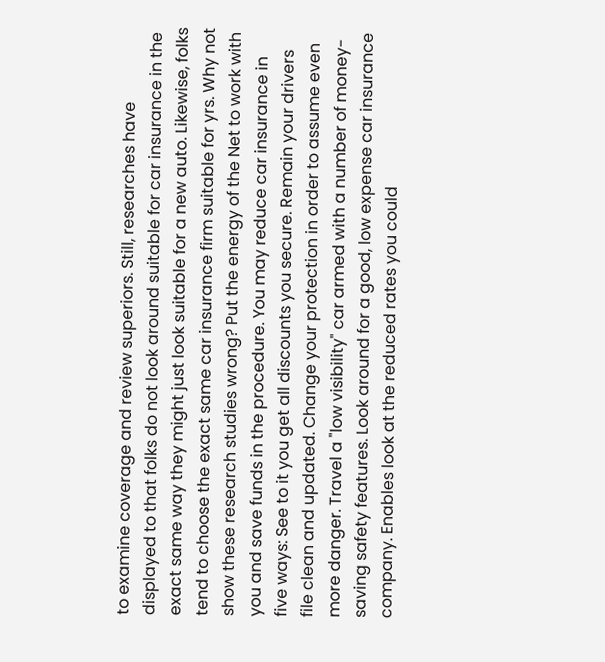to examine coverage and review superiors. Still, researches have displayed to that folks do not look around suitable for car insurance in the exact same way they might just look suitable for a new auto. Likewise, folks tend to choose the exact same car insurance firm suitable for yrs. Why not show these research studies wrong? Put the energy of the Net to work with you and save funds in the procedure. You may reduce car insurance in five ways: See to it you get all discounts you secure. Remain your drivers file clean and updated. Change your protection in order to assume even more danger. Travel a "low visibility" car armed with a number of money-saving safety features. Look around for a good, low expense car insurance company. Enables look at the reduced rates you could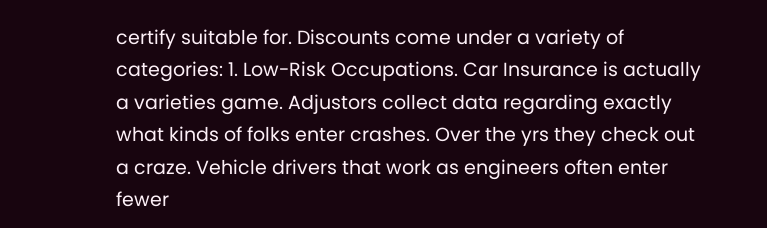certify suitable for. Discounts come under a variety of categories: 1. Low-Risk Occupations. Car Insurance is actually a varieties game. Adjustors collect data regarding exactly what kinds of folks enter crashes. Over the yrs they check out a craze. Vehicle drivers that work as engineers often enter fewer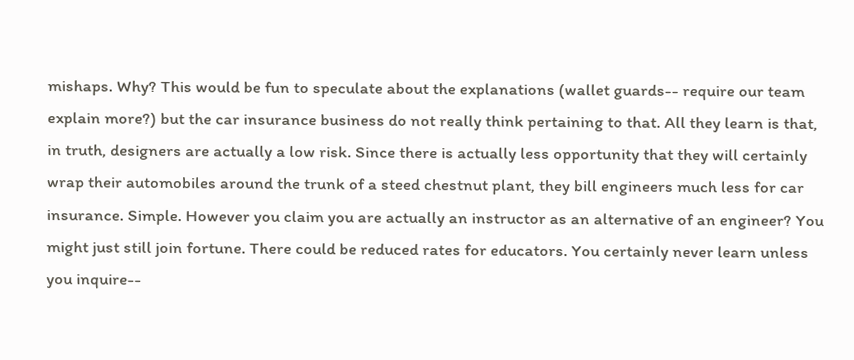mishaps. Why? This would be fun to speculate about the explanations (wallet guards-- require our team explain more?) but the car insurance business do not really think pertaining to that. All they learn is that, in truth, designers are actually a low risk. Since there is actually less opportunity that they will certainly wrap their automobiles around the trunk of a steed chestnut plant, they bill engineers much less for car insurance. Simple. However you claim you are actually an instructor as an alternative of an engineer? You might just still join fortune. There could be reduced rates for educators. You certainly never learn unless you inquire--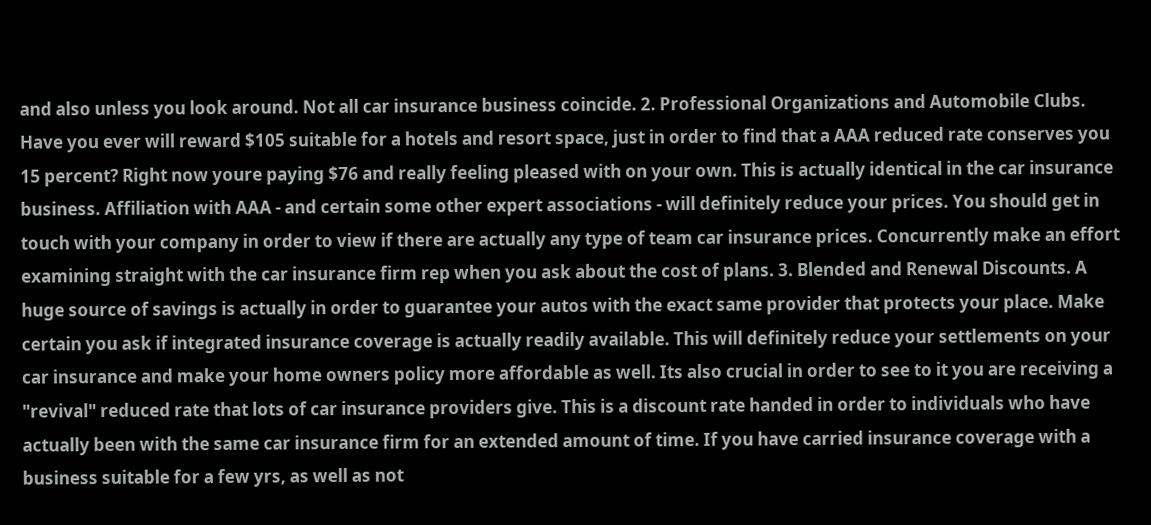and also unless you look around. Not all car insurance business coincide. 2. Professional Organizations and Automobile Clubs. Have you ever will reward $105 suitable for a hotels and resort space, just in order to find that a AAA reduced rate conserves you 15 percent? Right now youre paying $76 and really feeling pleased with on your own. This is actually identical in the car insurance business. Affiliation with AAA - and certain some other expert associations - will definitely reduce your prices. You should get in touch with your company in order to view if there are actually any type of team car insurance prices. Concurrently make an effort examining straight with the car insurance firm rep when you ask about the cost of plans. 3. Blended and Renewal Discounts. A huge source of savings is actually in order to guarantee your autos with the exact same provider that protects your place. Make certain you ask if integrated insurance coverage is actually readily available. This will definitely reduce your settlements on your car insurance and make your home owners policy more affordable as well. Its also crucial in order to see to it you are receiving a "revival" reduced rate that lots of car insurance providers give. This is a discount rate handed in order to individuals who have actually been with the same car insurance firm for an extended amount of time. If you have carried insurance coverage with a business suitable for a few yrs, as well as not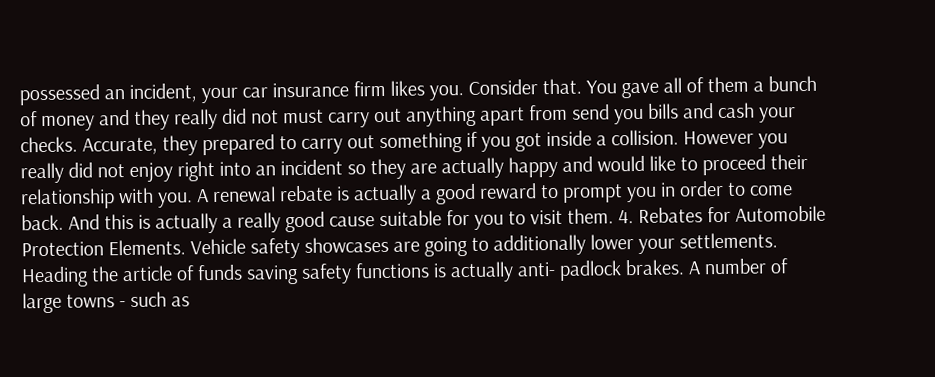possessed an incident, your car insurance firm likes you. Consider that. You gave all of them a bunch of money and they really did not must carry out anything apart from send you bills and cash your checks. Accurate, they prepared to carry out something if you got inside a collision. However you really did not enjoy right into an incident so they are actually happy and would like to proceed their relationship with you. A renewal rebate is actually a good reward to prompt you in order to come back. And this is actually a really good cause suitable for you to visit them. 4. Rebates for Automobile Protection Elements. Vehicle safety showcases are going to additionally lower your settlements. Heading the article of funds saving safety functions is actually anti- padlock brakes. A number of large towns - such as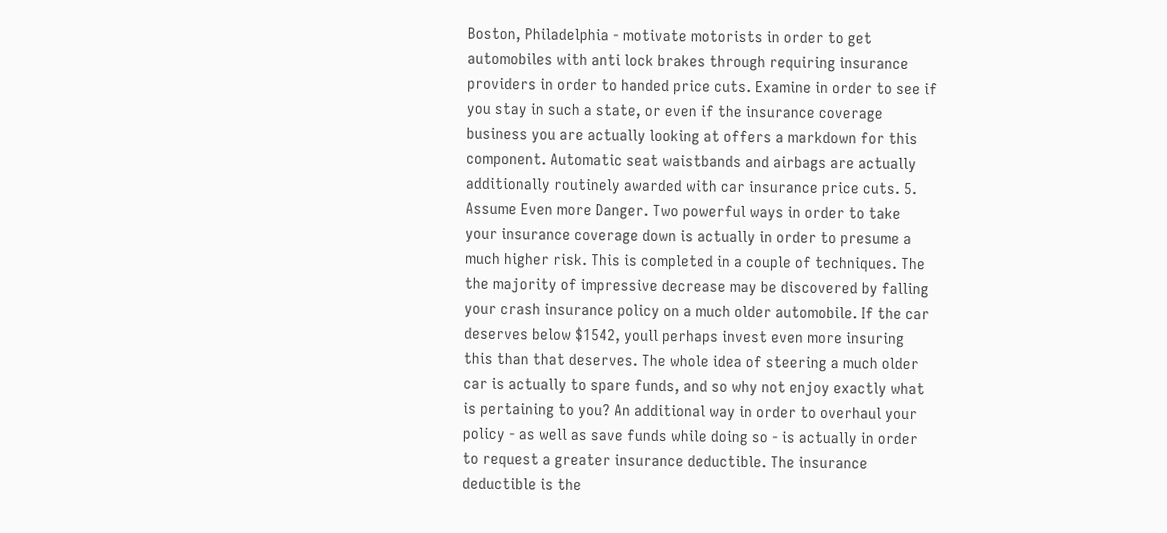Boston, Philadelphia - motivate motorists in order to get automobiles with anti lock brakes through requiring insurance providers in order to handed price cuts. Examine in order to see if you stay in such a state, or even if the insurance coverage business you are actually looking at offers a markdown for this component. Automatic seat waistbands and airbags are actually additionally routinely awarded with car insurance price cuts. 5. Assume Even more Danger. Two powerful ways in order to take your insurance coverage down is actually in order to presume a much higher risk. This is completed in a couple of techniques. The the majority of impressive decrease may be discovered by falling your crash insurance policy on a much older automobile. If the car deserves below $1542, youll perhaps invest even more insuring this than that deserves. The whole idea of steering a much older car is actually to spare funds, and so why not enjoy exactly what is pertaining to you? An additional way in order to overhaul your policy - as well as save funds while doing so - is actually in order to request a greater insurance deductible. The insurance deductible is the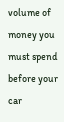volume of money you must spend before your car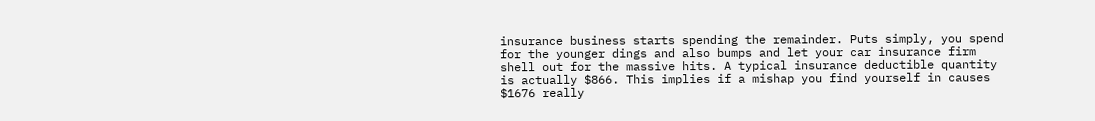insurance business starts spending the remainder. Puts simply, you spend for the younger dings and also bumps and let your car insurance firm shell out for the massive hits. A typical insurance deductible quantity is actually $866. This implies if a mishap you find yourself in causes $1676 really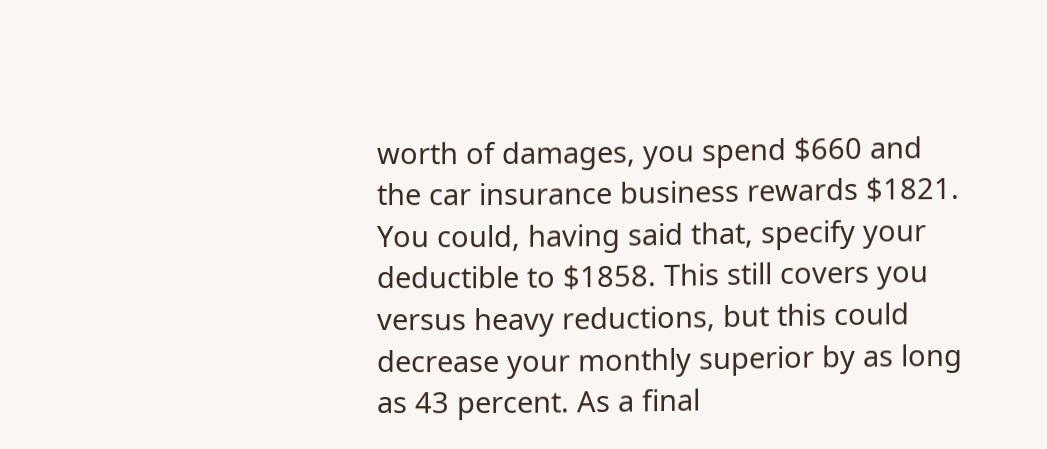worth of damages, you spend $660 and the car insurance business rewards $1821. You could, having said that, specify your deductible to $1858. This still covers you versus heavy reductions, but this could decrease your monthly superior by as long as 43 percent. As a final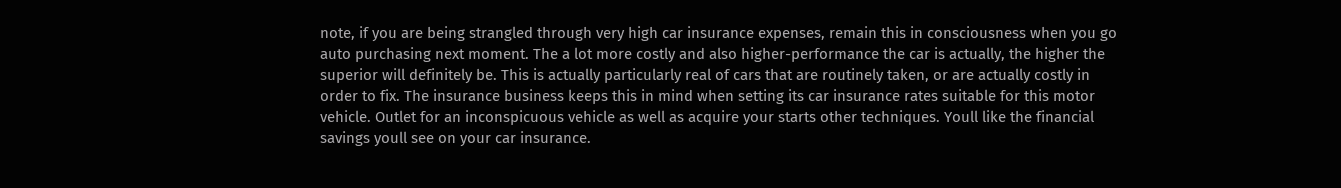note, if you are being strangled through very high car insurance expenses, remain this in consciousness when you go auto purchasing next moment. The a lot more costly and also higher-performance the car is actually, the higher the superior will definitely be. This is actually particularly real of cars that are routinely taken, or are actually costly in order to fix. The insurance business keeps this in mind when setting its car insurance rates suitable for this motor vehicle. Outlet for an inconspicuous vehicle as well as acquire your starts other techniques. Youll like the financial savings youll see on your car insurance.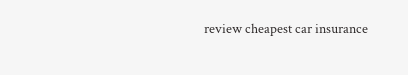review cheapest car insurance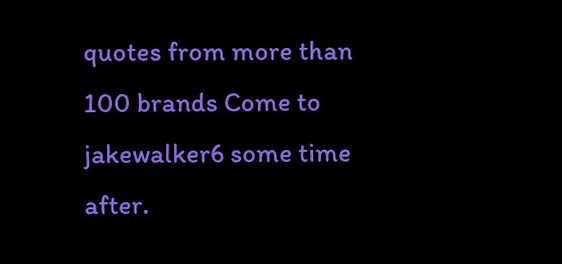quotes from more than 100 brands Come to jakewalker6 some time after.